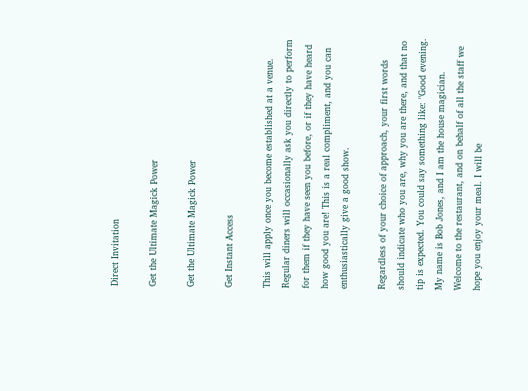Direct Invitation

Get the Ultimate Magick Power

Get the Ultimate Magick Power

Get Instant Access

This will apply once you become established at a venue. Regular diners will occasionally ask you directly to perform for them if they have seen you before, or if they have heard how good you are! This is a real compliment, and you can enthusiastically give a good show.

Regardless of your choice of approach, your first words should indicate who you are, why you are there, and that no tip is expected. You could say something like: "Good evening. My name is Bob Jones, and I am the house magician. Welcome to the restaurant, and on behalf of all the staff we hope you enjoy your meal. I will be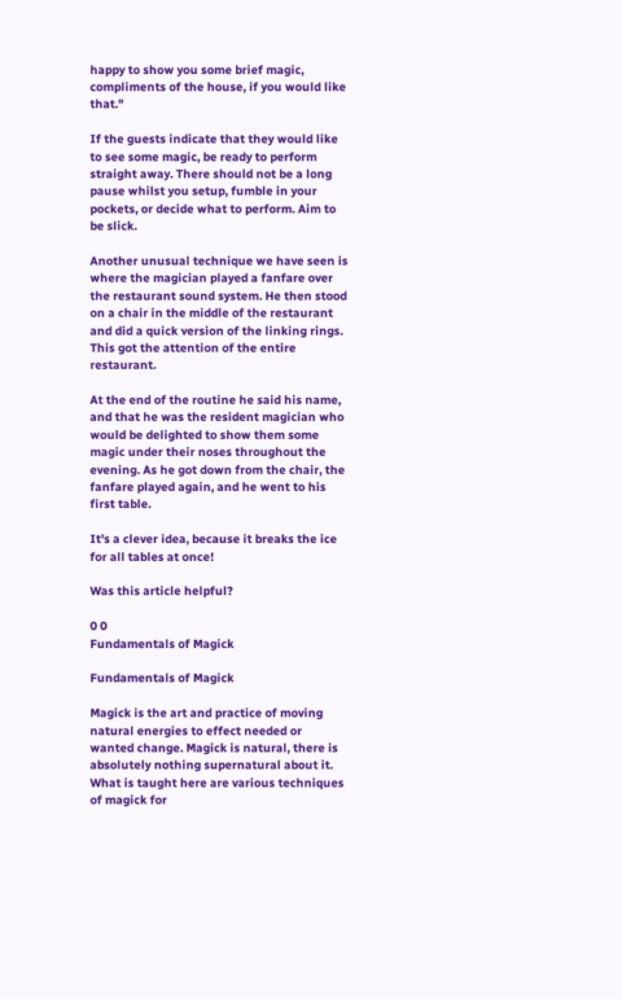happy to show you some brief magic, compliments of the house, if you would like that."

If the guests indicate that they would like to see some magic, be ready to perform straight away. There should not be a long pause whilst you setup, fumble in your pockets, or decide what to perform. Aim to be slick.

Another unusual technique we have seen is where the magician played a fanfare over the restaurant sound system. He then stood on a chair in the middle of the restaurant and did a quick version of the linking rings. This got the attention of the entire restaurant.

At the end of the routine he said his name, and that he was the resident magician who would be delighted to show them some magic under their noses throughout the evening. As he got down from the chair, the fanfare played again, and he went to his first table.

It's a clever idea, because it breaks the ice for all tables at once!

Was this article helpful?

0 0
Fundamentals of Magick

Fundamentals of Magick

Magick is the art and practice of moving natural energies to effect needed or wanted change. Magick is natural, there is absolutely nothing supernatural about it. What is taught here are various techniques of magick for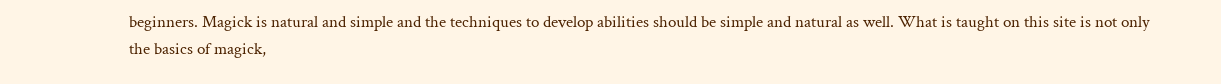beginners. Magick is natural and simple and the techniques to develop abilities should be simple and natural as well. What is taught on this site is not only the basics of magick,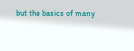but the basics of many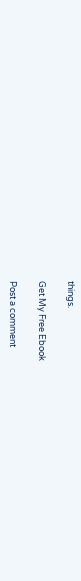things.

Get My Free Ebook

Post a comment